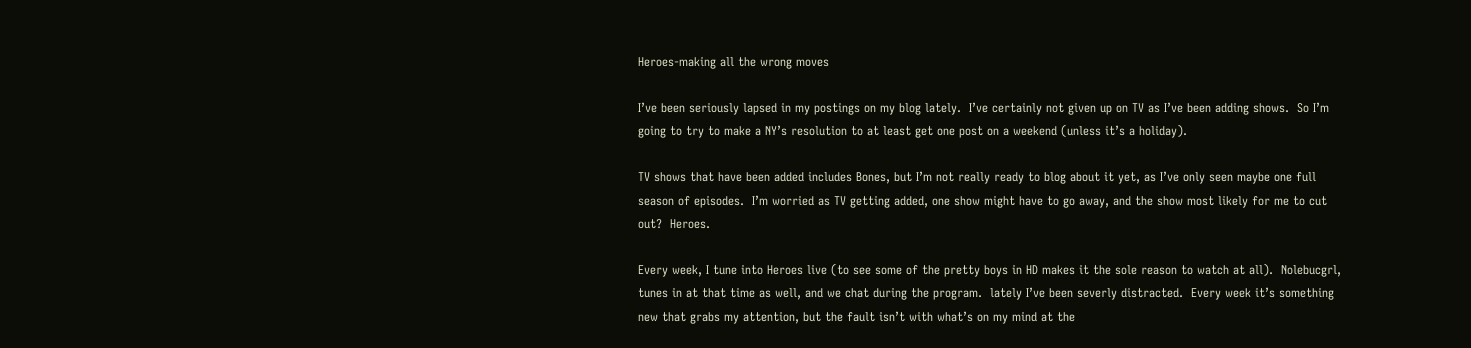Heroes-making all the wrong moves

I’ve been seriously lapsed in my postings on my blog lately.  I’ve certainly not given up on TV as I’ve been adding shows.  So I’m going to try to make a NY’s resolution to at least get one post on a weekend (unless it’s a holiday).

TV shows that have been added includes Bones, but I’m not really ready to blog about it yet, as I’ve only seen maybe one full season of episodes.  I’m worried as TV getting added, one show might have to go away, and the show most likely for me to cut out?  Heroes.

Every week, I tune into Heroes live (to see some of the pretty boys in HD makes it the sole reason to watch at all).  Nolebucgrl, tunes in at that time as well, and we chat during the program.  lately I’ve been severly distracted.  Every week it’s something new that grabs my attention, but the fault isn’t with what’s on my mind at the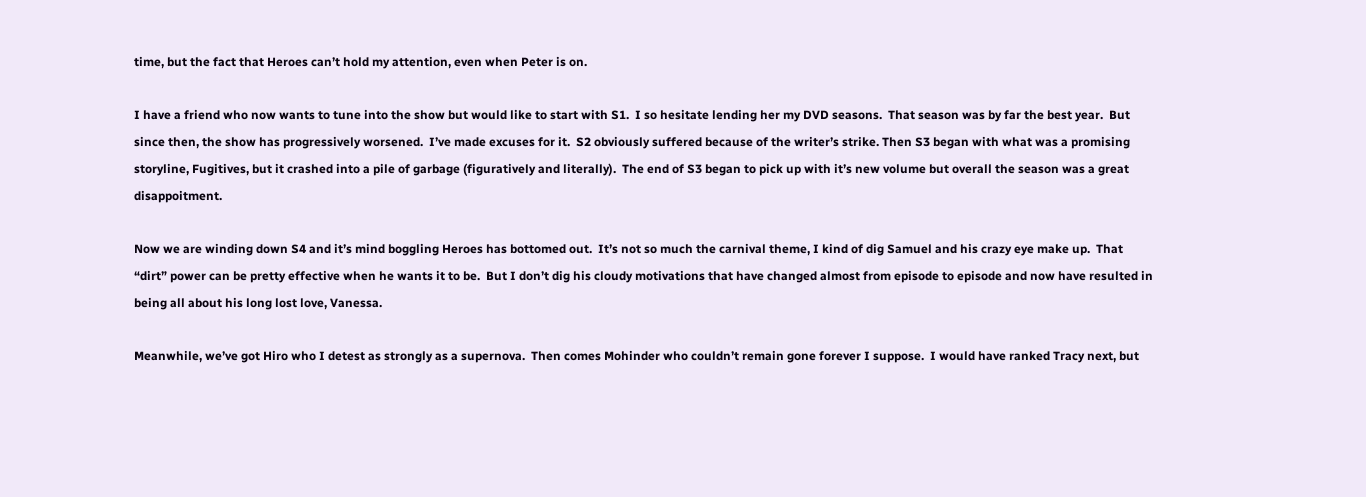time, but the fact that Heroes can’t hold my attention, even when Peter is on.

I have a friend who now wants to tune into the show but would like to start with S1.  I so hesitate lending her my DVD seasons.  That season was by far the best year.  But since then, the show has progressively worsened.  I’ve made excuses for it.  S2 obviously suffered because of the writer’s strike. Then S3 began with what was a promising storyline, Fugitives, but it crashed into a pile of garbage (figuratively and literally).  The end of S3 began to pick up with it’s new volume but overall the season was a great disappoitment.

Now we are winding down S4 and it’s mind boggling Heroes has bottomed out.  It’s not so much the carnival theme, I kind of dig Samuel and his crazy eye make up.  That “dirt” power can be pretty effective when he wants it to be.  But I don’t dig his cloudy motivations that have changed almost from episode to episode and now have resulted in being all about his long lost love, Vanessa.

Meanwhile, we’ve got Hiro who I detest as strongly as a supernova.  Then comes Mohinder who couldn’t remain gone forever I suppose.  I would have ranked Tracy next, but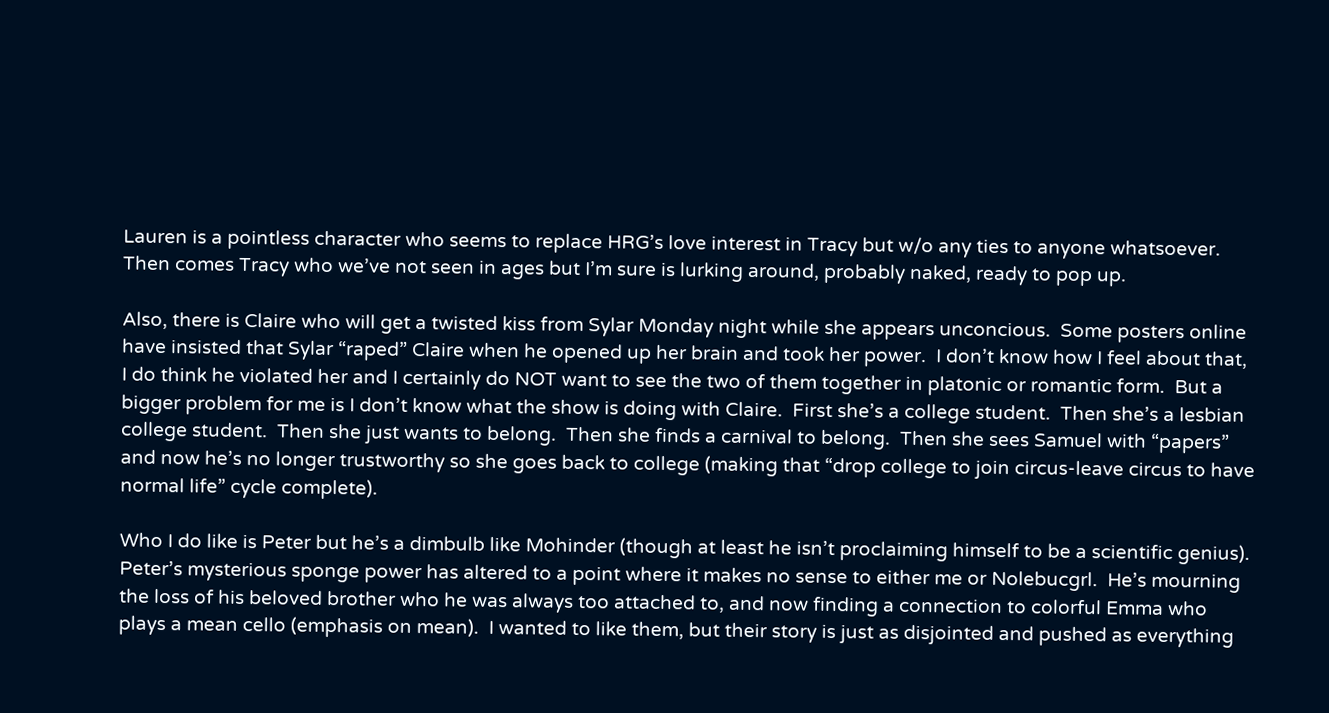Lauren is a pointless character who seems to replace HRG’s love interest in Tracy but w/o any ties to anyone whatsoever.  Then comes Tracy who we’ve not seen in ages but I’m sure is lurking around, probably naked, ready to pop up.

Also, there is Claire who will get a twisted kiss from Sylar Monday night while she appears unconcious.  Some posters online have insisted that Sylar “raped” Claire when he opened up her brain and took her power.  I don’t know how I feel about that, I do think he violated her and I certainly do NOT want to see the two of them together in platonic or romantic form.  But a bigger problem for me is I don’t know what the show is doing with Claire.  First she’s a college student.  Then she’s a lesbian college student.  Then she just wants to belong.  Then she finds a carnival to belong.  Then she sees Samuel with “papers” and now he’s no longer trustworthy so she goes back to college (making that “drop college to join circus-leave circus to have normal life” cycle complete).

Who I do like is Peter but he’s a dimbulb like Mohinder (though at least he isn’t proclaiming himself to be a scientific genius).  Peter’s mysterious sponge power has altered to a point where it makes no sense to either me or Nolebucgrl.  He’s mourning the loss of his beloved brother who he was always too attached to, and now finding a connection to colorful Emma who plays a mean cello (emphasis on mean).  I wanted to like them, but their story is just as disjointed and pushed as everything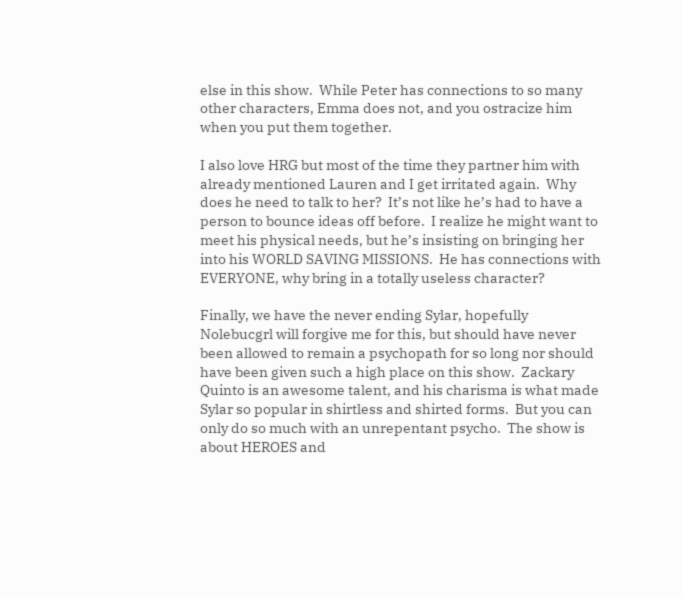else in this show.  While Peter has connections to so many other characters, Emma does not, and you ostracize him when you put them together.

I also love HRG but most of the time they partner him with already mentioned Lauren and I get irritated again.  Why does he need to talk to her?  It’s not like he’s had to have a person to bounce ideas off before.  I realize he might want to meet his physical needs, but he’s insisting on bringing her into his WORLD SAVING MISSIONS.  He has connections with EVERYONE, why bring in a totally useless character?

Finally, we have the never ending Sylar, hopefully Nolebucgrl will forgive me for this, but should have never been allowed to remain a psychopath for so long nor should have been given such a high place on this show.  Zackary Quinto is an awesome talent, and his charisma is what made Sylar so popular in shirtless and shirted forms.  But you can only do so much with an unrepentant psycho.  The show is about HEROES and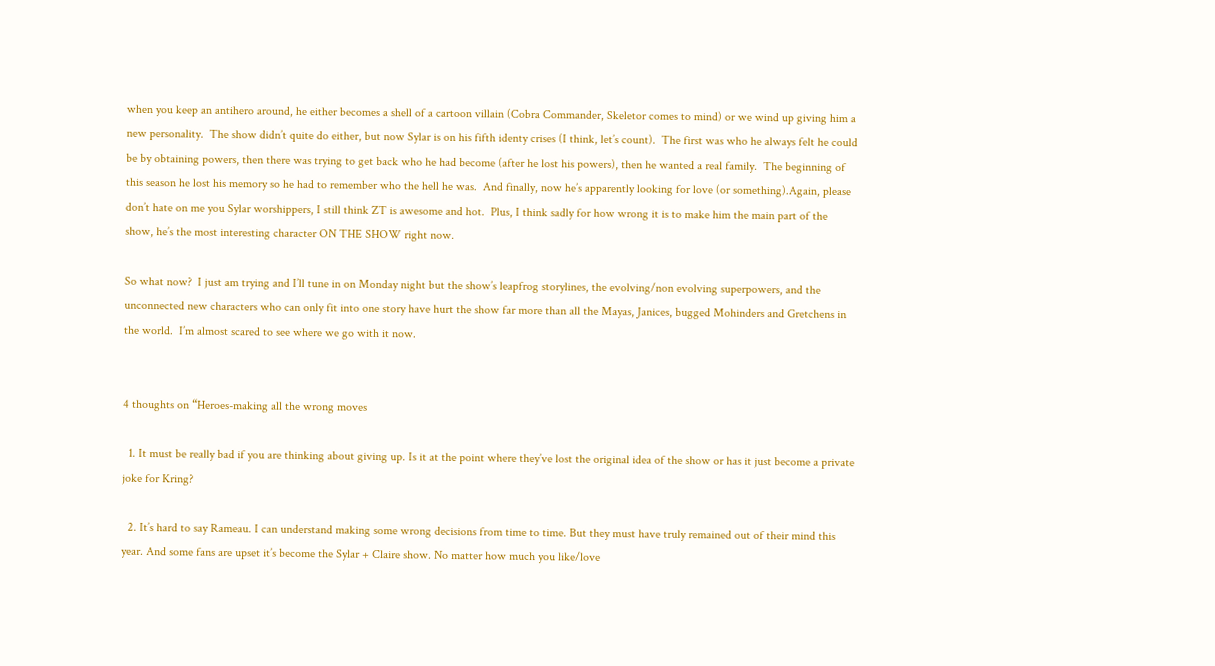when you keep an antihero around, he either becomes a shell of a cartoon villain (Cobra Commander, Skeletor comes to mind) or we wind up giving him a new personality.  The show didn’t quite do either, but now Sylar is on his fifth identy crises (I think, let’s count).  The first was who he always felt he could be by obtaining powers, then there was trying to get back who he had become (after he lost his powers), then he wanted a real family.  The beginning of this season he lost his memory so he had to remember who the hell he was.  And finally, now he’s apparently looking for love (or something).Again, please don’t hate on me you Sylar worshippers, I still think ZT is awesome and hot.  Plus, I think sadly for how wrong it is to make him the main part of the show, he’s the most interesting character ON THE SHOW right now.

So what now?  I just am trying and I’ll tune in on Monday night but the show’s leapfrog storylines, the evolving/non evolving superpowers, and the unconnected new characters who can only fit into one story have hurt the show far more than all the Mayas, Janices, bugged Mohinders and Gretchens in the world.  I’m almost scared to see where we go with it now.


4 thoughts on “Heroes-making all the wrong moves

  1. It must be really bad if you are thinking about giving up. Is it at the point where they’ve lost the original idea of the show or has it just become a private joke for Kring?

  2. It’s hard to say Rameau. I can understand making some wrong decisions from time to time. But they must have truly remained out of their mind this year. And some fans are upset it’s become the Sylar + Claire show. No matter how much you like/love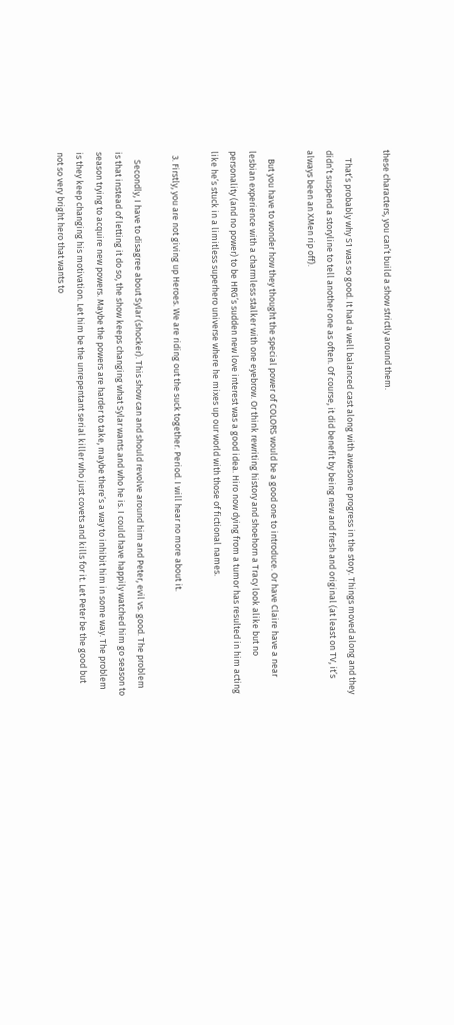these characters, you can’t build a show strictly around them.

    That’s probably why S1 was so good. It had a well balanced cast along with awesome progress in the story. Things moved along and they didn’t suspend a storyline to tell another one as often. Of course, it did benefit by being new and fresh and original (at least on TV, it’s always been an XMen rip off).

    But you have to wonder how they thought the special power of COLORS would be a good one to introduce. Or have Claire have a near lesbian experience with a charmless stalker with one eyebrow. Or think rewriting history and shoehorn a Tracy look alike but no personality (and no power) to be HRG’s sudden new love interest was a good idea. Hiro now dying from a tumor has resulted in him acting like he’s stuck in a limitless superhero universe where he mixes up our world with those of fictional names.

  3. Firstly, you are not giving up Heroes. We are riding out the suck together. Period. I will hear no more about it.

    Secondly, I have to disagree about Sylar (shocker). This show can and should revolve around him and Peter, evil vs. good. The problem is that instead of letting it do so, the show keeps changing what Sylar wants and who he is. I could have happily watched him go season to season trying to acquire new powers. Maybe the powers are harder to take, maybe there’s a way to inhibit him in some way. The problem is they keep changing his motivation. Let him be the unrepentant serial killer who just covets and kills for it. Let Peter be the good but not so very bright hero that wants to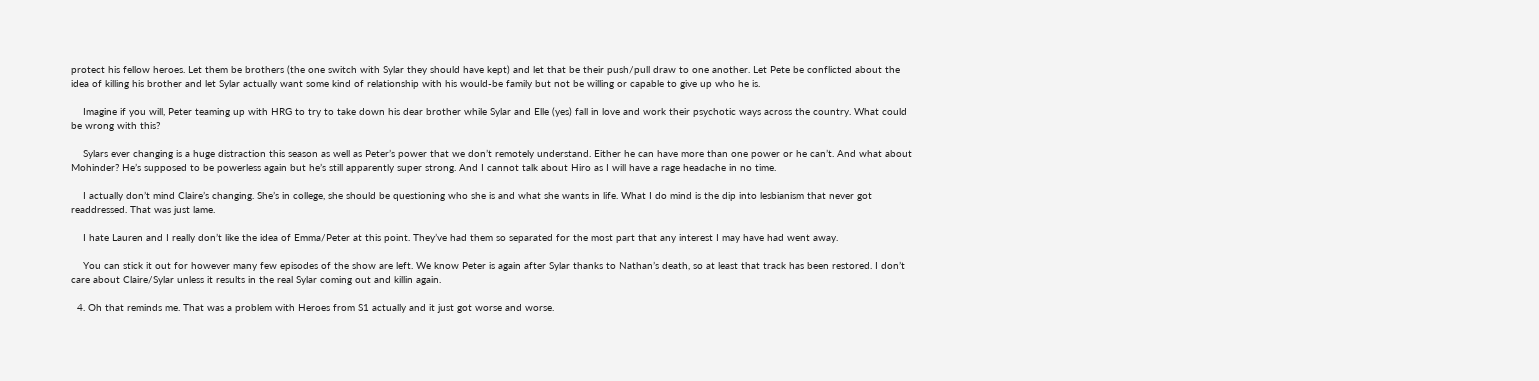protect his fellow heroes. Let them be brothers (the one switch with Sylar they should have kept) and let that be their push/pull draw to one another. Let Pete be conflicted about the idea of killing his brother and let Sylar actually want some kind of relationship with his would-be family but not be willing or capable to give up who he is.

    Imagine if you will, Peter teaming up with HRG to try to take down his dear brother while Sylar and Elle (yes) fall in love and work their psychotic ways across the country. What could be wrong with this?

    Sylars ever changing is a huge distraction this season as well as Peter’s power that we don’t remotely understand. Either he can have more than one power or he can’t. And what about Mohinder? He’s supposed to be powerless again but he’s still apparently super strong. And I cannot talk about Hiro as I will have a rage headache in no time.

    I actually don’t mind Claire’s changing. She’s in college, she should be questioning who she is and what she wants in life. What I do mind is the dip into lesbianism that never got readdressed. That was just lame.

    I hate Lauren and I really don’t like the idea of Emma/Peter at this point. They’ve had them so separated for the most part that any interest I may have had went away.

    You can stick it out for however many few episodes of the show are left. We know Peter is again after Sylar thanks to Nathan’s death, so at least that track has been restored. I don’t care about Claire/Sylar unless it results in the real Sylar coming out and killin again.

  4. Oh that reminds me. That was a problem with Heroes from S1 actually and it just got worse and worse.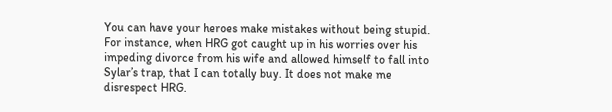You can have your heroes make mistakes without being stupid. For instance, when HRG got caught up in his worries over his impeding divorce from his wife and allowed himself to fall into Sylar’s trap, that I can totally buy. It does not make me disrespect HRG.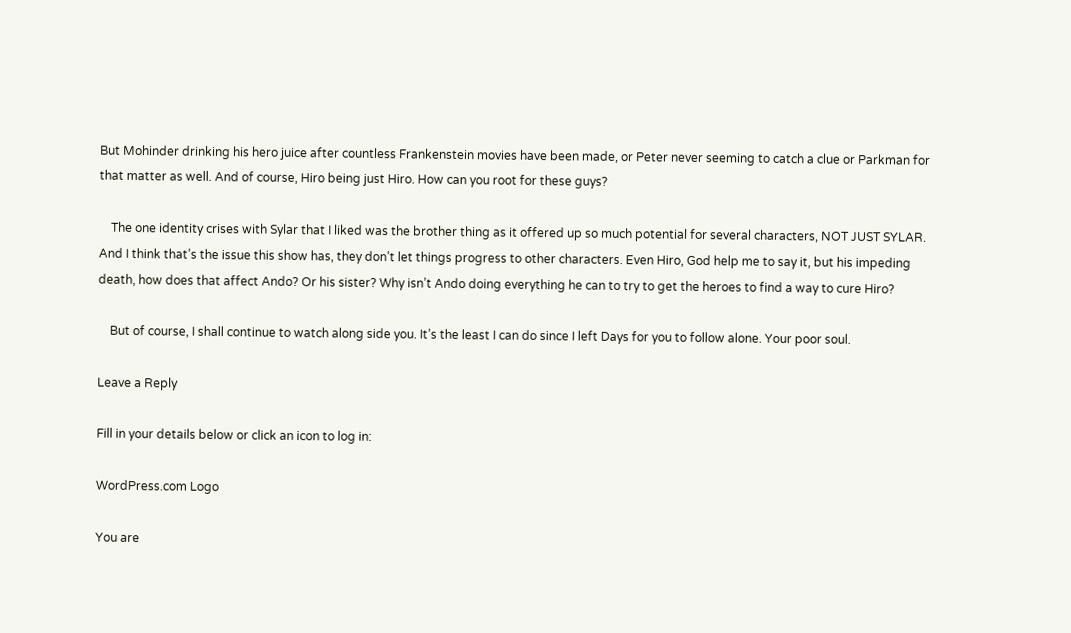But Mohinder drinking his hero juice after countless Frankenstein movies have been made, or Peter never seeming to catch a clue or Parkman for that matter as well. And of course, Hiro being just Hiro. How can you root for these guys?

    The one identity crises with Sylar that I liked was the brother thing as it offered up so much potential for several characters, NOT JUST SYLAR. And I think that’s the issue this show has, they don’t let things progress to other characters. Even Hiro, God help me to say it, but his impeding death, how does that affect Ando? Or his sister? Why isn’t Ando doing everything he can to try to get the heroes to find a way to cure Hiro?

    But of course, I shall continue to watch along side you. It’s the least I can do since I left Days for you to follow alone. Your poor soul.

Leave a Reply

Fill in your details below or click an icon to log in:

WordPress.com Logo

You are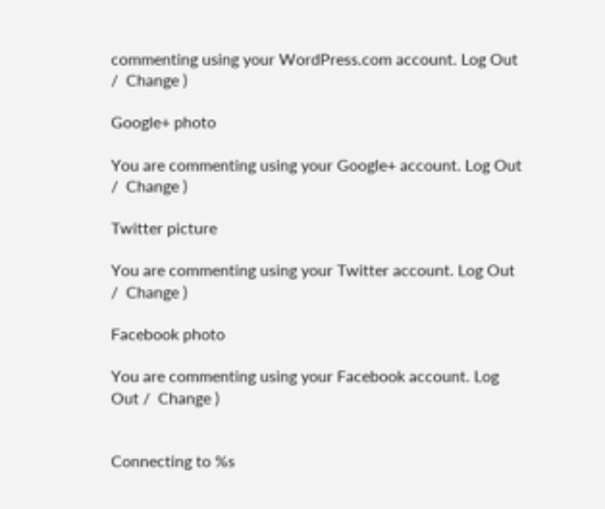commenting using your WordPress.com account. Log Out /  Change )

Google+ photo

You are commenting using your Google+ account. Log Out /  Change )

Twitter picture

You are commenting using your Twitter account. Log Out /  Change )

Facebook photo

You are commenting using your Facebook account. Log Out /  Change )


Connecting to %s